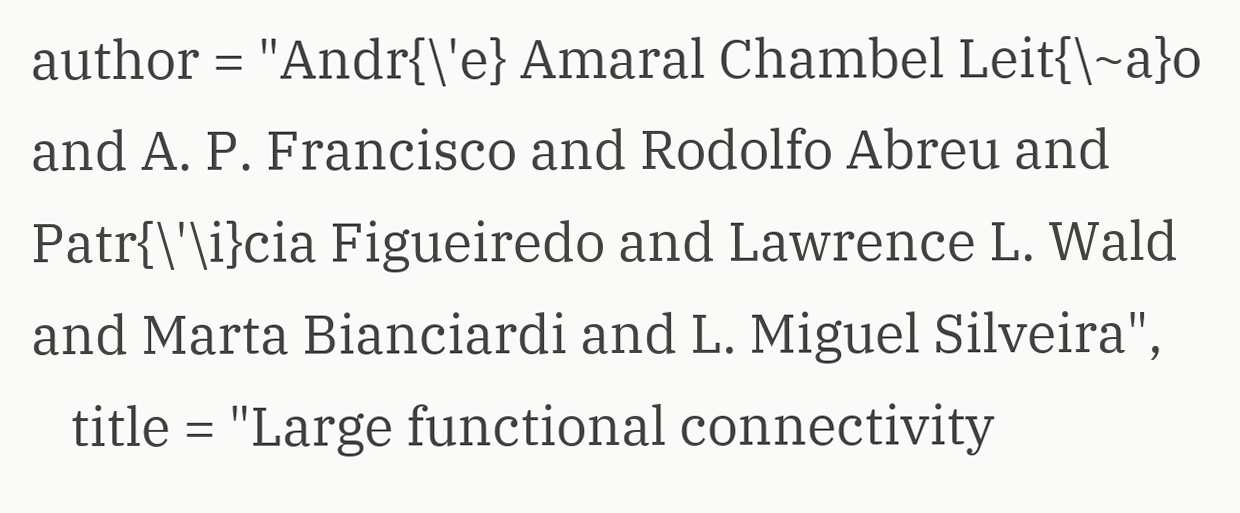author = "Andr{\'e} Amaral Chambel Leit{\~a}o and A. P. Francisco and Rodolfo Abreu and Patr{\'\i}cia Figueiredo and Lawrence L. Wald and Marta Bianciardi and L. Miguel Silveira",
   title = "Large functional connectivity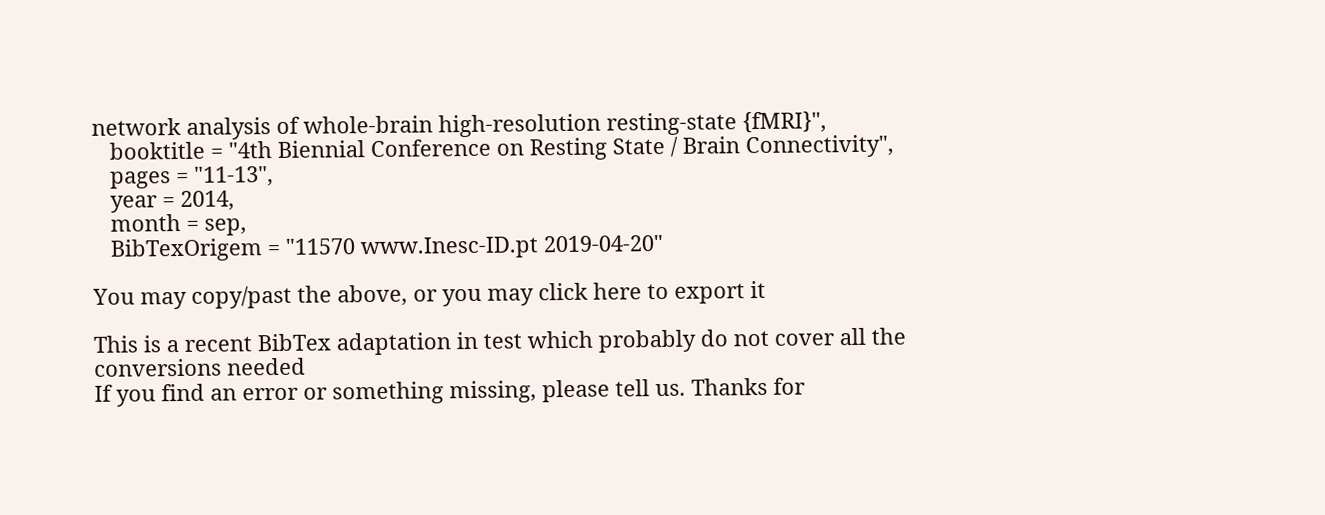network analysis of whole-brain high-resolution resting-state {fMRI}",
   booktitle = "4th Biennial Conference on Resting State / Brain Connectivity",
   pages = "11-13",
   year = 2014,
   month = sep,
   BibTexOrigem = "11570 www.Inesc-ID.pt 2019-04-20"

You may copy/past the above, or you may click here to export it

This is a recent BibTex adaptation in test which probably do not cover all the conversions needed
If you find an error or something missing, please tell us. Thanks for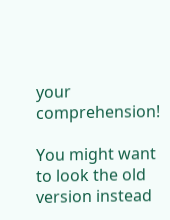your comprehension!

You might want to look the old version instead